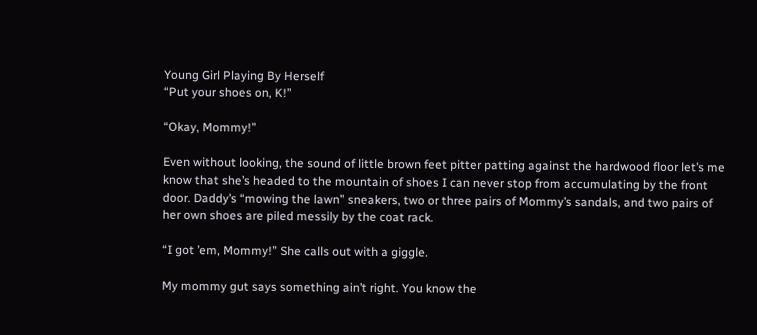Young Girl Playing By Herself
“Put your shoes on, K!”

“Okay, Mommy!”

Even without looking, the sound of little brown feet pitter patting against the hardwood floor let’s me know that she’s headed to the mountain of shoes I can never stop from accumulating by the front door. Daddy’s “mowing the lawn” sneakers, two or three pairs of Mommy’s sandals, and two pairs of her own shoes are piled messily by the coat rack.

“I got ’em, Mommy!” She calls out with a giggle.

My mommy gut says something ain’t right. You know the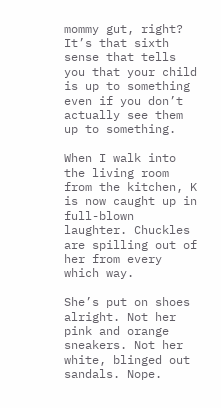mommy gut, right? It’s that sixth sense that tells you that your child is up to something even if you don’t actually see them up to something.

When I walk into the living room from the kitchen, K is now caught up in full-blown laughter. Chuckles are spilling out of her from every which way.

She’s put on shoes alright. Not her pink and orange sneakers. Not her white, blinged out sandals. Nope.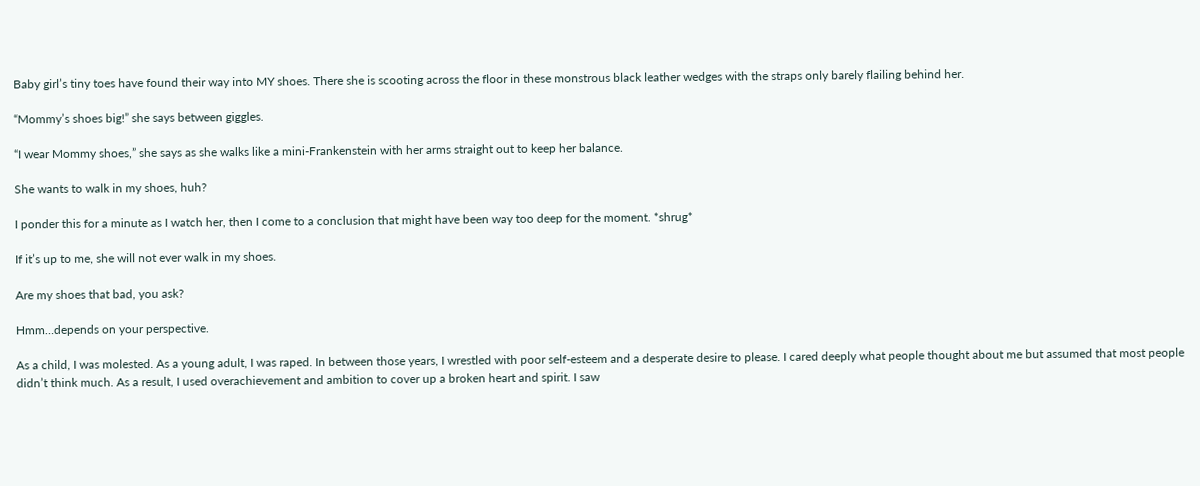Baby girl’s tiny toes have found their way into MY shoes. There she is scooting across the floor in these monstrous black leather wedges with the straps only barely flailing behind her.

“Mommy’s shoes big!” she says between giggles.

“I wear Mommy shoes,” she says as she walks like a mini-Frankenstein with her arms straight out to keep her balance.

She wants to walk in my shoes, huh?

I ponder this for a minute as I watch her, then I come to a conclusion that might have been way too deep for the moment. *shrug*

If it’s up to me, she will not ever walk in my shoes.

Are my shoes that bad, you ask?

Hmm…depends on your perspective.

As a child, I was molested. As a young adult, I was raped. In between those years, I wrestled with poor self-esteem and a desperate desire to please. I cared deeply what people thought about me but assumed that most people didn’t think much. As a result, I used overachievement and ambition to cover up a broken heart and spirit. I saw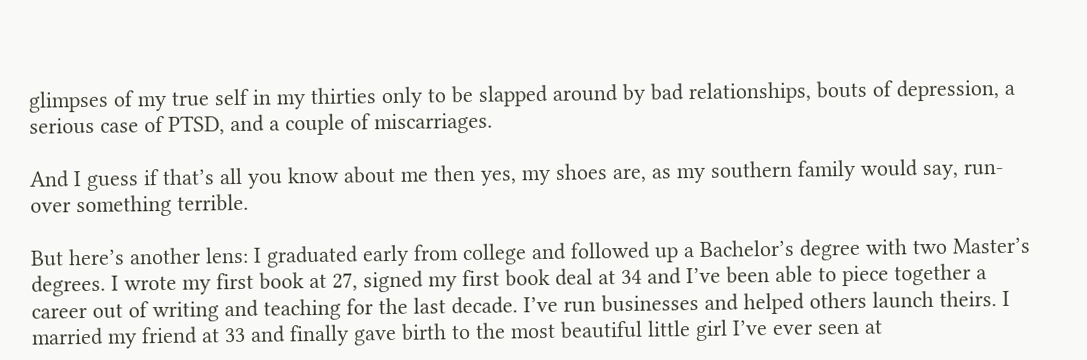glimpses of my true self in my thirties only to be slapped around by bad relationships, bouts of depression, a serious case of PTSD, and a couple of miscarriages.

And I guess if that’s all you know about me then yes, my shoes are, as my southern family would say, run-over something terrible.

But here’s another lens: I graduated early from college and followed up a Bachelor’s degree with two Master’s degrees. I wrote my first book at 27, signed my first book deal at 34 and I’ve been able to piece together a career out of writing and teaching for the last decade. I’ve run businesses and helped others launch theirs. I married my friend at 33 and finally gave birth to the most beautiful little girl I’ve ever seen at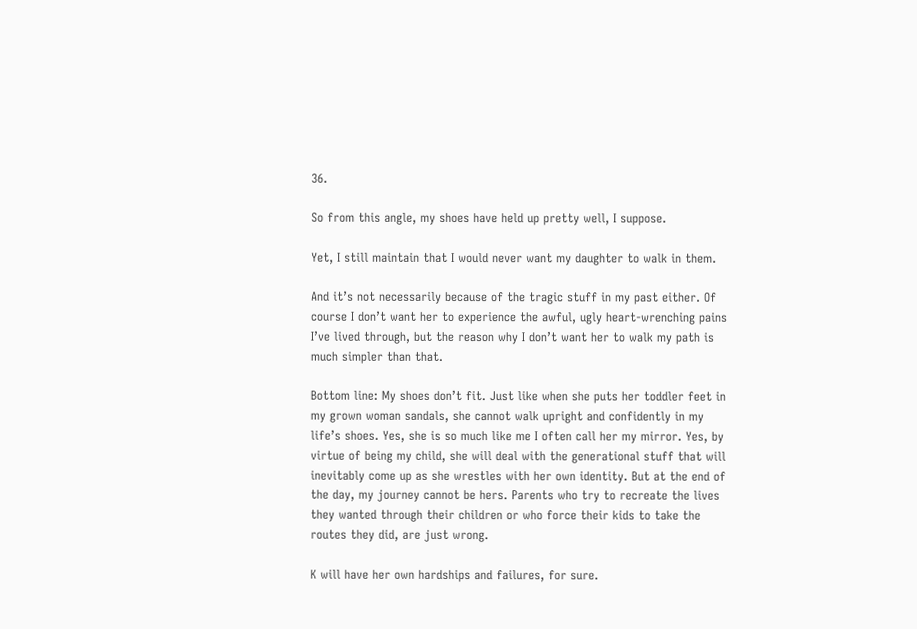36.

So from this angle, my shoes have held up pretty well, I suppose.

Yet, I still maintain that I would never want my daughter to walk in them.

And it’s not necessarily because of the tragic stuff in my past either. Of course I don’t want her to experience the awful, ugly heart-wrenching pains I’ve lived through, but the reason why I don’t want her to walk my path is much simpler than that.

Bottom line: My shoes don’t fit. Just like when she puts her toddler feet in my grown woman sandals, she cannot walk upright and confidently in my life’s shoes. Yes, she is so much like me I often call her my mirror. Yes, by virtue of being my child, she will deal with the generational stuff that will inevitably come up as she wrestles with her own identity. But at the end of the day, my journey cannot be hers. Parents who try to recreate the lives they wanted through their children or who force their kids to take the routes they did, are just wrong.

K will have her own hardships and failures, for sure.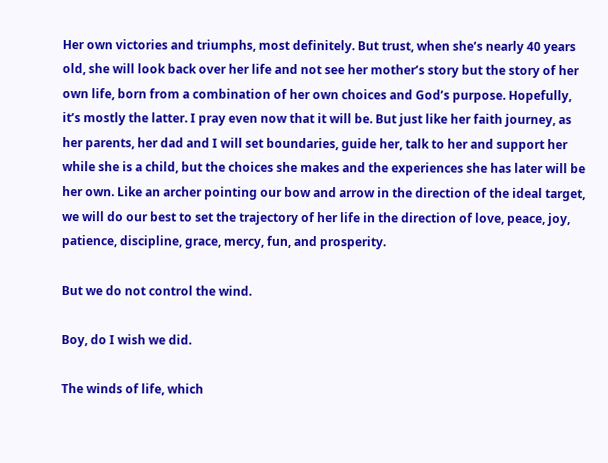Her own victories and triumphs, most definitely. But trust, when she’s nearly 40 years old, she will look back over her life and not see her mother’s story but the story of her own life, born from a combination of her own choices and God’s purpose. Hopefully, it’s mostly the latter. I pray even now that it will be. But just like her faith journey, as her parents, her dad and I will set boundaries, guide her, talk to her and support her while she is a child, but the choices she makes and the experiences she has later will be her own. Like an archer pointing our bow and arrow in the direction of the ideal target, we will do our best to set the trajectory of her life in the direction of love, peace, joy, patience, discipline, grace, mercy, fun, and prosperity.

But we do not control the wind.

Boy, do I wish we did.

The winds of life, which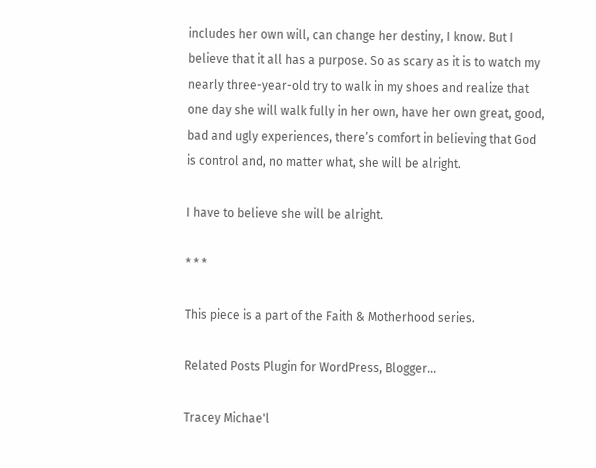includes her own will, can change her destiny, I know. But I believe that it all has a purpose. So as scary as it is to watch my nearly three-year-old try to walk in my shoes and realize that one day she will walk fully in her own, have her own great, good, bad and ugly experiences, there’s comfort in believing that God is control and, no matter what, she will be alright.

I have to believe she will be alright.

* * *

This piece is a part of the Faith & Motherhood series.

Related Posts Plugin for WordPress, Blogger...

Tracey Michae'l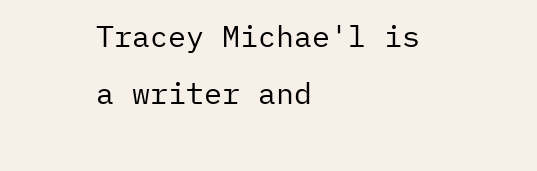Tracey Michae'l is a writer and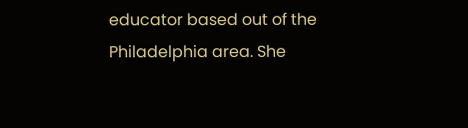educator based out of the Philadelphia area. She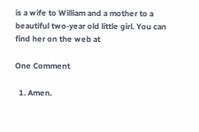is a wife to William and a mother to a beautiful two-year old little girl. You can find her on the web at

One Comment

  1. Amen.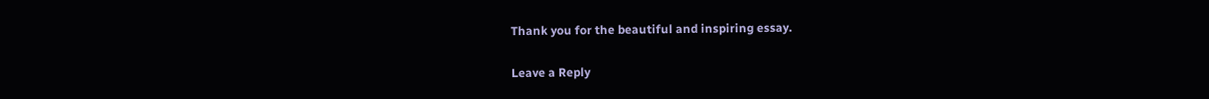Thank you for the beautiful and inspiring essay.

Leave a Reply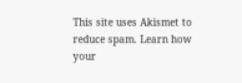This site uses Akismet to reduce spam. Learn how your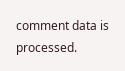comment data is processed.